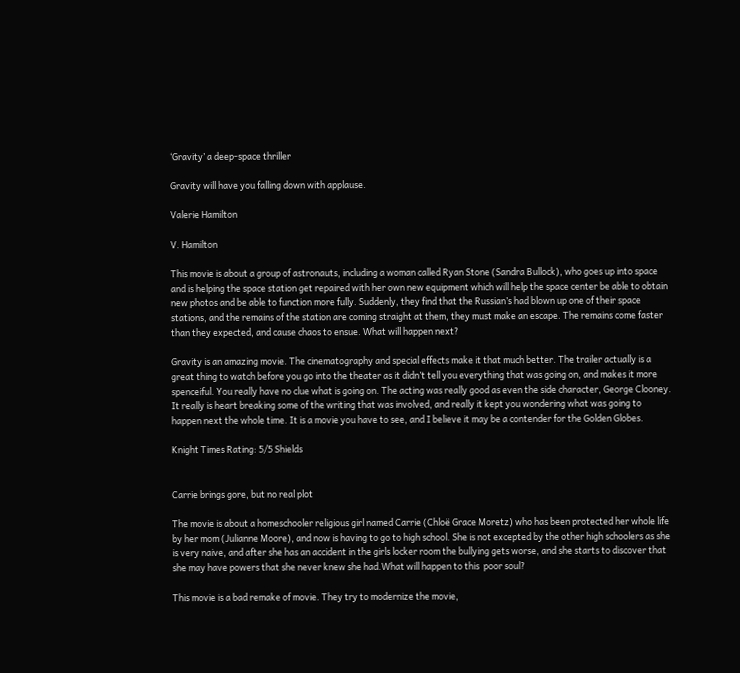‘Gravity’ a deep-space thriller

Gravity will have you falling down with applause.

Valerie Hamilton

V. Hamilton

This movie is about a group of astronauts, including a woman called Ryan Stone (Sandra Bullock), who goes up into space and is helping the space station get repaired with her own new equipment which will help the space center be able to obtain new photos and be able to function more fully. Suddenly, they find that the Russian’s had blown up one of their space stations, and the remains of the station are coming straight at them, they must make an escape. The remains come faster than they expected, and cause chaos to ensue. What will happen next?

Gravity is an amazing movie. The cinematography and special effects make it that much better. The trailer actually is a great thing to watch before you go into the theater as it didn’t tell you everything that was going on, and makes it more spenceiful. You really have no clue what is going on. The acting was really good as even the side character, George Clooney. It really is heart breaking some of the writing that was involved, and really it kept you wondering what was going to happen next the whole time. It is a movie you have to see, and I believe it may be a contender for the Golden Globes.

Knight Times Rating: 5/5 Shields


Carrie brings gore, but no real plot

The movie is about a homeschooler religious girl named Carrie (Chloë Grace Moretz) who has been protected her whole life by her mom (Julianne Moore), and now is having to go to high school. She is not excepted by the other high schoolers as she is very naive, and after she has an accident in the girls locker room the bullying gets worse, and she starts to discover that she may have powers that she never knew she had.What will happen to this  poor soul?

This movie is a bad remake of movie. They try to modernize the movie,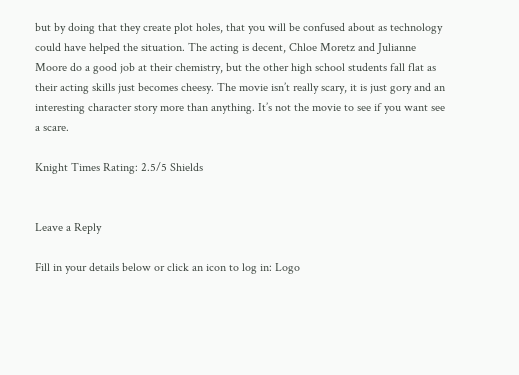but by doing that they create plot holes, that you will be confused about as technology could have helped the situation. The acting is decent, Chloe Moretz and Julianne Moore do a good job at their chemistry, but the other high school students fall flat as their acting skills just becomes cheesy. The movie isn’t really scary, it is just gory and an interesting character story more than anything. It’s not the movie to see if you want see a scare.

Knight Times Rating: 2.5/5 Shields


Leave a Reply

Fill in your details below or click an icon to log in: Logo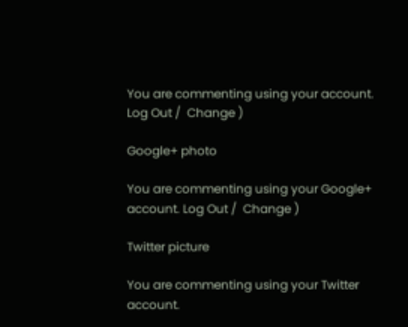You are commenting using your account. Log Out /  Change )

Google+ photo

You are commenting using your Google+ account. Log Out /  Change )

Twitter picture

You are commenting using your Twitter account.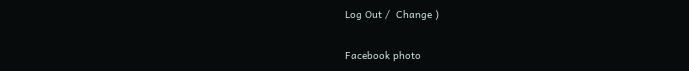Log Out /  Change )

Facebook photo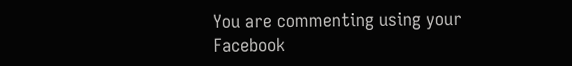You are commenting using your Facebook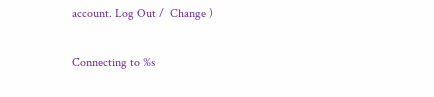account. Log Out /  Change )

Connecting to %s